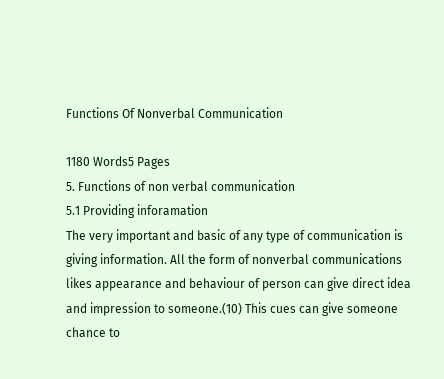Functions Of Nonverbal Communication

1180 Words5 Pages
5. Functions of non verbal communication
5.1 Providing inforamation
The very important and basic of any type of communication is giving information. All the form of nonverbal communications likes appearance and behaviour of person can give direct idea and impression to someone.(10) This cues can give someone chance to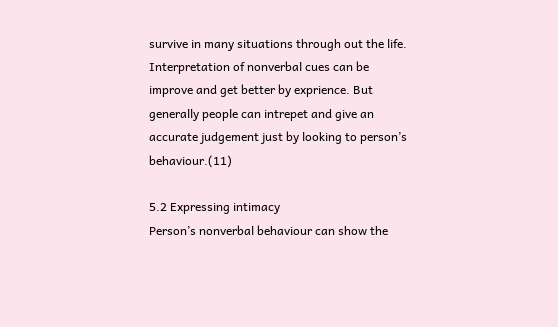survive in many situations through out the life. Interpretation of nonverbal cues can be improve and get better by exprience. But generally people can intrepet and give an accurate judgement just by looking to person’s behaviour.(11)

5.2 Expressing intimacy
Person’s nonverbal behaviour can show the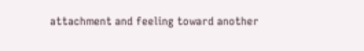attachment and feeling toward another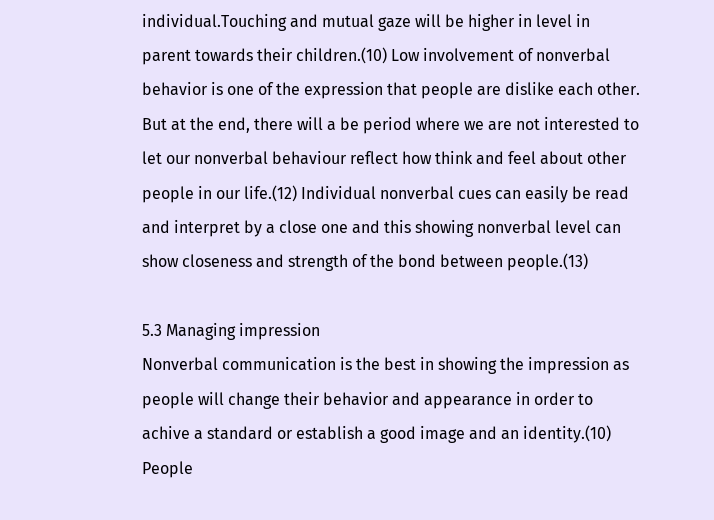individual.Touching and mutual gaze will be higher in level in parent towards their children.(10) Low involvement of nonverbal behavior is one of the expression that people are dislike each other. But at the end, there will a be period where we are not interested to let our nonverbal behaviour reflect how think and feel about other people in our life.(12) Individual nonverbal cues can easily be read and interpret by a close one and this showing nonverbal level can show closeness and strength of the bond between people.(13)

5.3 Managing impression
Nonverbal communication is the best in showing the impression as people will change their behavior and appearance in order to achive a standard or establish a good image and an identity.(10) People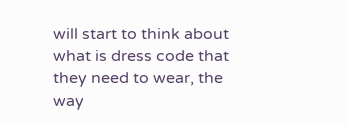will start to think about what is dress code that they need to wear, the way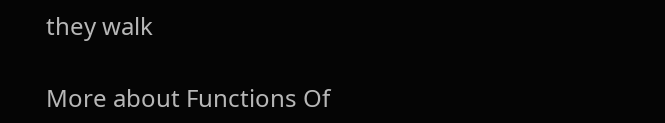they walk

More about Functions Of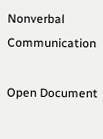Nonverbal Communication

Open Document